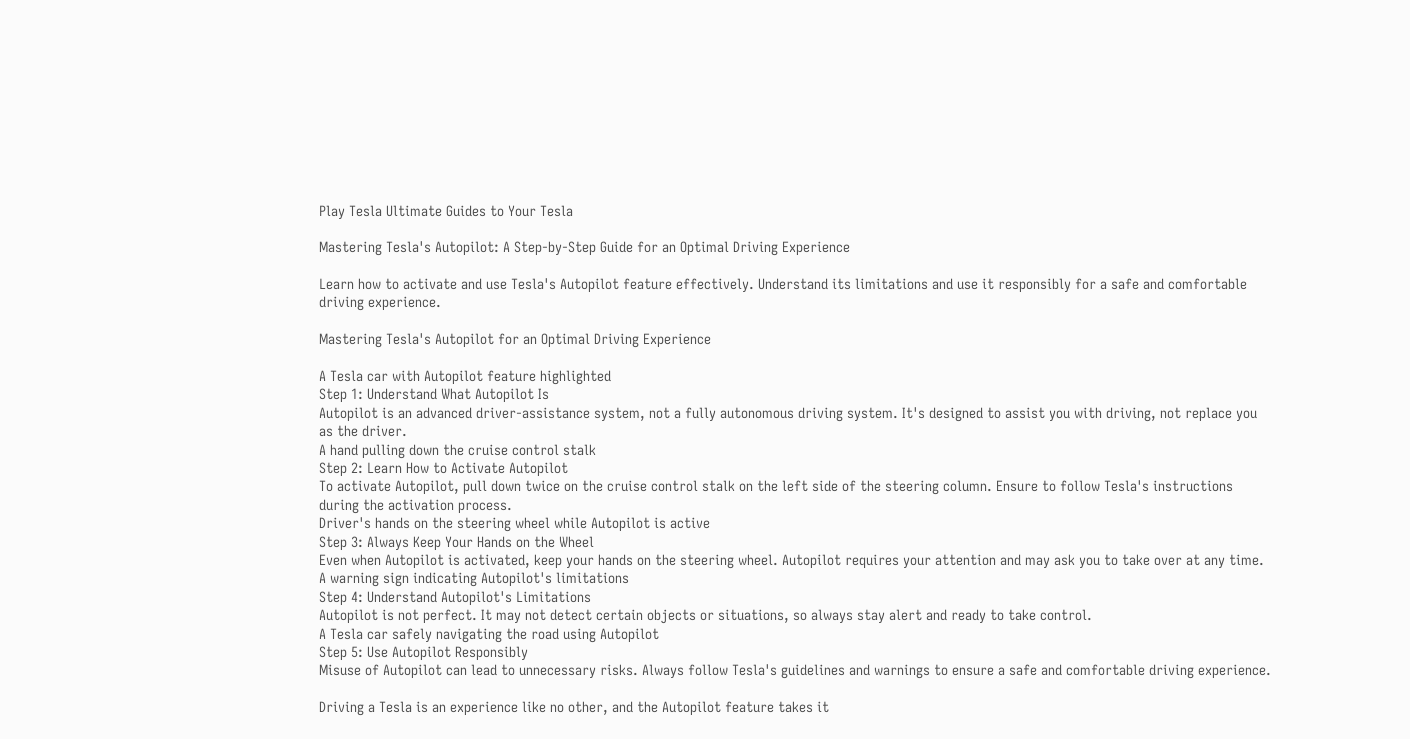Play Tesla Ultimate Guides to Your Tesla

Mastering Tesla's Autopilot: A Step-by-Step Guide for an Optimal Driving Experience

Learn how to activate and use Tesla's Autopilot feature effectively. Understand its limitations and use it responsibly for a safe and comfortable driving experience.

Mastering Tesla's Autopilot for an Optimal Driving Experience

A Tesla car with Autopilot feature highlighted
Step 1: Understand What Autopilot Is
Autopilot is an advanced driver-assistance system, not a fully autonomous driving system. It's designed to assist you with driving, not replace you as the driver.
A hand pulling down the cruise control stalk
Step 2: Learn How to Activate Autopilot
To activate Autopilot, pull down twice on the cruise control stalk on the left side of the steering column. Ensure to follow Tesla's instructions during the activation process.
Driver's hands on the steering wheel while Autopilot is active
Step 3: Always Keep Your Hands on the Wheel
Even when Autopilot is activated, keep your hands on the steering wheel. Autopilot requires your attention and may ask you to take over at any time.
A warning sign indicating Autopilot's limitations
Step 4: Understand Autopilot's Limitations
Autopilot is not perfect. It may not detect certain objects or situations, so always stay alert and ready to take control.
A Tesla car safely navigating the road using Autopilot
Step 5: Use Autopilot Responsibly
Misuse of Autopilot can lead to unnecessary risks. Always follow Tesla's guidelines and warnings to ensure a safe and comfortable driving experience.

Driving a Tesla is an experience like no other, and the Autopilot feature takes it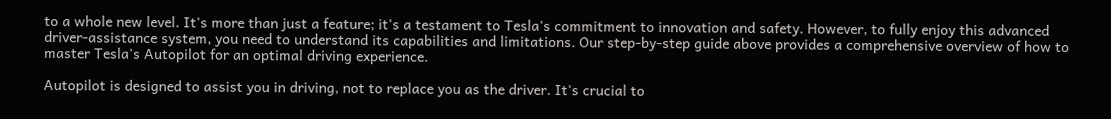to a whole new level. It's more than just a feature; it's a testament to Tesla's commitment to innovation and safety. However, to fully enjoy this advanced driver-assistance system, you need to understand its capabilities and limitations. Our step-by-step guide above provides a comprehensive overview of how to master Tesla's Autopilot for an optimal driving experience.

Autopilot is designed to assist you in driving, not to replace you as the driver. It's crucial to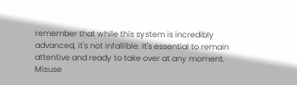remember that while this system is incredibly advanced, it's not infallible. It's essential to remain attentive and ready to take over at any moment. Misuse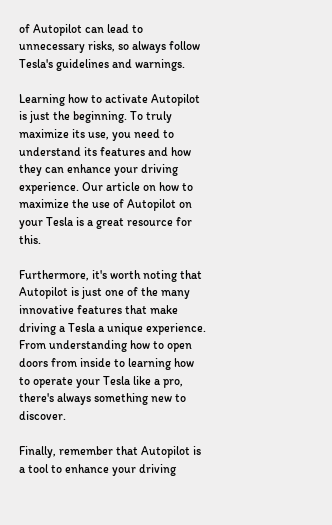of Autopilot can lead to unnecessary risks, so always follow Tesla's guidelines and warnings.

Learning how to activate Autopilot is just the beginning. To truly maximize its use, you need to understand its features and how they can enhance your driving experience. Our article on how to maximize the use of Autopilot on your Tesla is a great resource for this.

Furthermore, it's worth noting that Autopilot is just one of the many innovative features that make driving a Tesla a unique experience. From understanding how to open doors from inside to learning how to operate your Tesla like a pro, there's always something new to discover.

Finally, remember that Autopilot is a tool to enhance your driving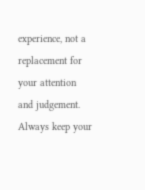experience, not a replacement for your attention and judgement. Always keep your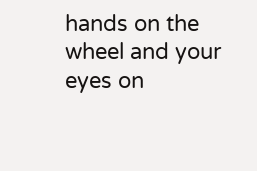hands on the wheel and your eyes on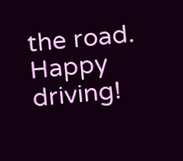the road. Happy driving!